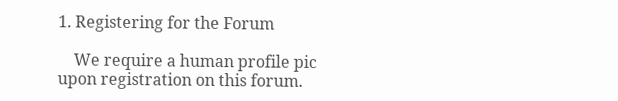1. Registering for the Forum

    We require a human profile pic upon registration on this forum.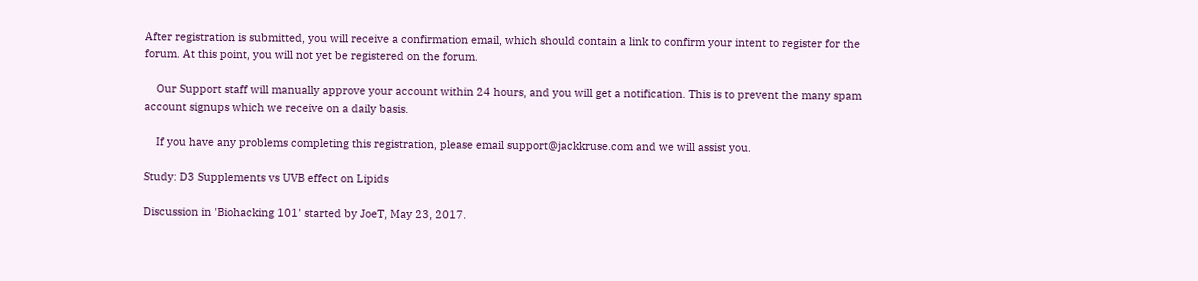After registration is submitted, you will receive a confirmation email, which should contain a link to confirm your intent to register for the forum. At this point, you will not yet be registered on the forum.

    Our Support staff will manually approve your account within 24 hours, and you will get a notification. This is to prevent the many spam account signups which we receive on a daily basis.

    If you have any problems completing this registration, please email support@jackkruse.com and we will assist you.

Study: D3 Supplements vs UVB effect on Lipids

Discussion in 'Biohacking 101' started by JoeT, May 23, 2017.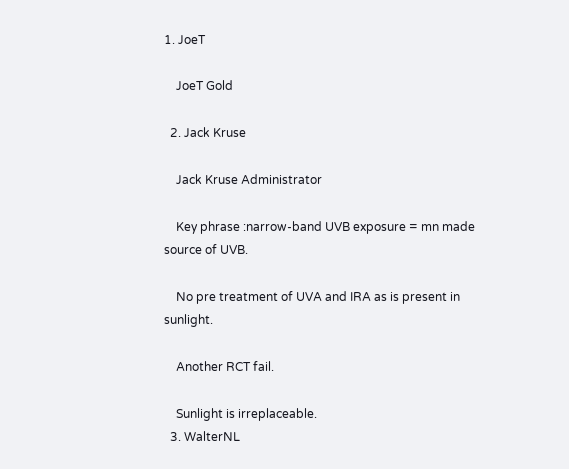1. JoeT

    JoeT Gold

  2. Jack Kruse

    Jack Kruse Administrator

    Key phrase :narrow-band UVB exposure = mn made source of UVB.

    No pre treatment of UVA and IRA as is present in sunlight.

    Another RCT fail.

    Sunlight is irreplaceable.
  3. WalterNL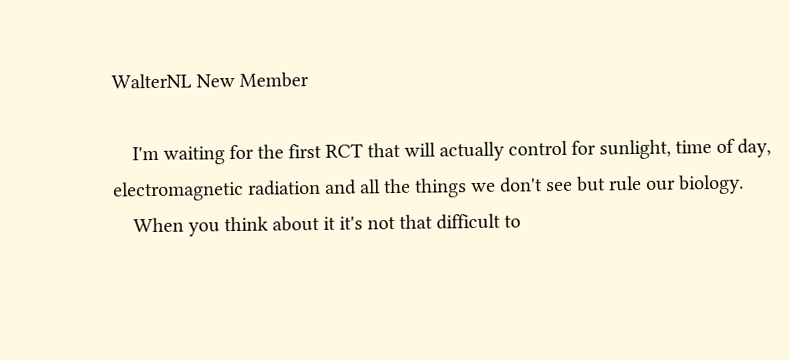WalterNL New Member

    I'm waiting for the first RCT that will actually control for sunlight, time of day, electromagnetic radiation and all the things we don't see but rule our biology.
    When you think about it it's not that difficult to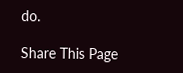do.

Share This Page